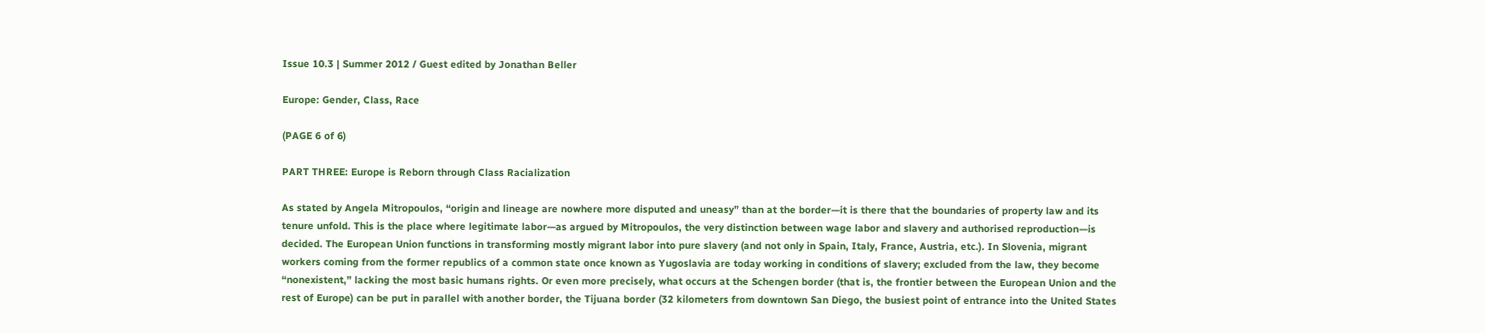Issue 10.3 | Summer 2012 / Guest edited by Jonathan Beller

Europe: Gender, Class, Race

(PAGE 6 of 6)

PART THREE: Europe is Reborn through Class Racialization

As stated by Angela Mitropoulos, “origin and lineage are nowhere more disputed and uneasy” than at the border—it is there that the boundaries of property law and its tenure unfold. This is the place where legitimate labor—as argued by Mitropoulos, the very distinction between wage labor and slavery and authorised reproduction—is decided. The European Union functions in transforming mostly migrant labor into pure slavery (and not only in Spain, Italy, France, Austria, etc.). In Slovenia, migrant workers coming from the former republics of a common state once known as Yugoslavia are today working in conditions of slavery; excluded from the law, they become “nonexistent,” lacking the most basic humans rights. Or even more precisely, what occurs at the Schengen border (that is, the frontier between the European Union and the rest of Europe) can be put in parallel with another border, the Tijuana border (32 kilometers from downtown San Diego, the busiest point of entrance into the United States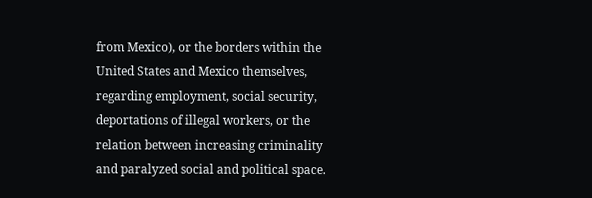from Mexico), or the borders within the United States and Mexico themselves, regarding employment, social security, deportations of illegal workers, or the relation between increasing criminality and paralyzed social and political space.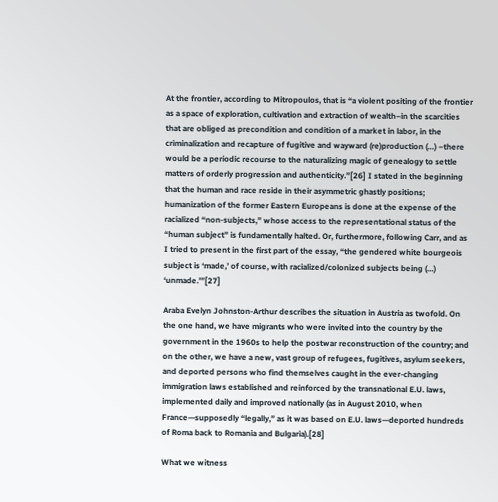At the frontier, according to Mitropoulos, that is “a violent positing of the frontier as a space of exploration, cultivation and extraction of wealth–in the scarcities that are obliged as precondition and condition of a market in labor, in the criminalization and recapture of fugitive and wayward (re)production (…) –there would be a periodic recourse to the naturalizing magic of genealogy to settle matters of orderly progression and authenticity.”[26] I stated in the beginning that the human and race reside in their asymmetric ghastly positions; humanization of the former Eastern Europeans is done at the expense of the racialized “non-subjects,” whose access to the representational status of the “human subject” is fundamentally halted. Or, furthermore, following Carr, and as I tried to present in the first part of the essay, “the gendered white bourgeois subject is ‘made,’ of course, with racialized/colonized subjects being (…) ‘unmade.’”[27]

Araba Evelyn Johnston-Arthur describes the situation in Austria as twofold. On the one hand, we have migrants who were invited into the country by the government in the 1960s to help the postwar reconstruction of the country; and on the other, we have a new, vast group of refugees, fugitives, asylum seekers, and deported persons who find themselves caught in the ever-changing immigration laws established and reinforced by the transnational E.U. laws, implemented daily and improved nationally (as in August 2010, when France—supposedly “legally,” as it was based on E.U. laws—deported hundreds of Roma back to Romania and Bulgaria).[28]

What we witness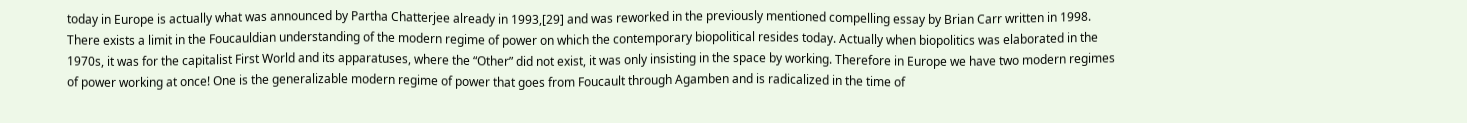today in Europe is actually what was announced by Partha Chatterjee already in 1993,[29] and was reworked in the previously mentioned compelling essay by Brian Carr written in 1998. There exists a limit in the Foucauldian understanding of the modern regime of power on which the contemporary biopolitical resides today. Actually when biopolitics was elaborated in the 1970s, it was for the capitalist First World and its apparatuses, where the “Other” did not exist, it was only insisting in the space by working. Therefore in Europe we have two modern regimes of power working at once! One is the generalizable modern regime of power that goes from Foucault through Agamben and is radicalized in the time of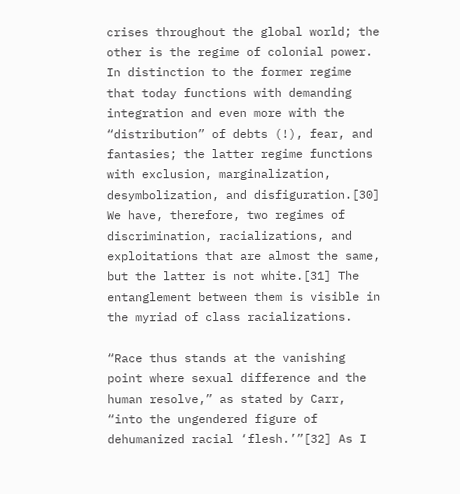crises throughout the global world; the other is the regime of colonial power. In distinction to the former regime that today functions with demanding integration and even more with the “distribution” of debts (!), fear, and fantasies; the latter regime functions with exclusion, marginalization, desymbolization, and disfiguration.[30] We have, therefore, two regimes of discrimination, racializations, and exploitations that are almost the same, but the latter is not white.[31] The entanglement between them is visible in the myriad of class racializations.

“Race thus stands at the vanishing point where sexual difference and the human resolve,” as stated by Carr, “into the ungendered figure of dehumanized racial ‘flesh.’”[32] As I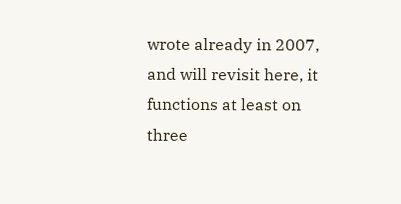wrote already in 2007, and will revisit here, it functions at least on three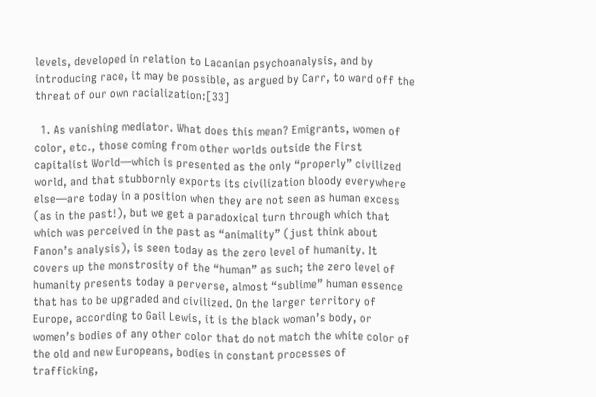levels, developed in relation to Lacanian psychoanalysis, and by introducing race, it may be possible, as argued by Carr, to ward off the threat of our own racialization:[33]

  1. As vanishing mediator. What does this mean? Emigrants, women of color, etc., those coming from other worlds outside the First capitalist World—which is presented as the only “properly” civilized world, and that stubbornly exports its civilization bloody everywhere else—are today in a position when they are not seen as human excess (as in the past!), but we get a paradoxical turn through which that which was perceived in the past as “animality” (just think about Fanon’s analysis), is seen today as the zero level of humanity. It covers up the monstrosity of the “human” as such; the zero level of humanity presents today a perverse, almost “sublime” human essence that has to be upgraded and civilized. On the larger territory of Europe, according to Gail Lewis, it is the black woman’s body, or women’s bodies of any other color that do not match the white color of the old and new Europeans, bodies in constant processes of trafficking,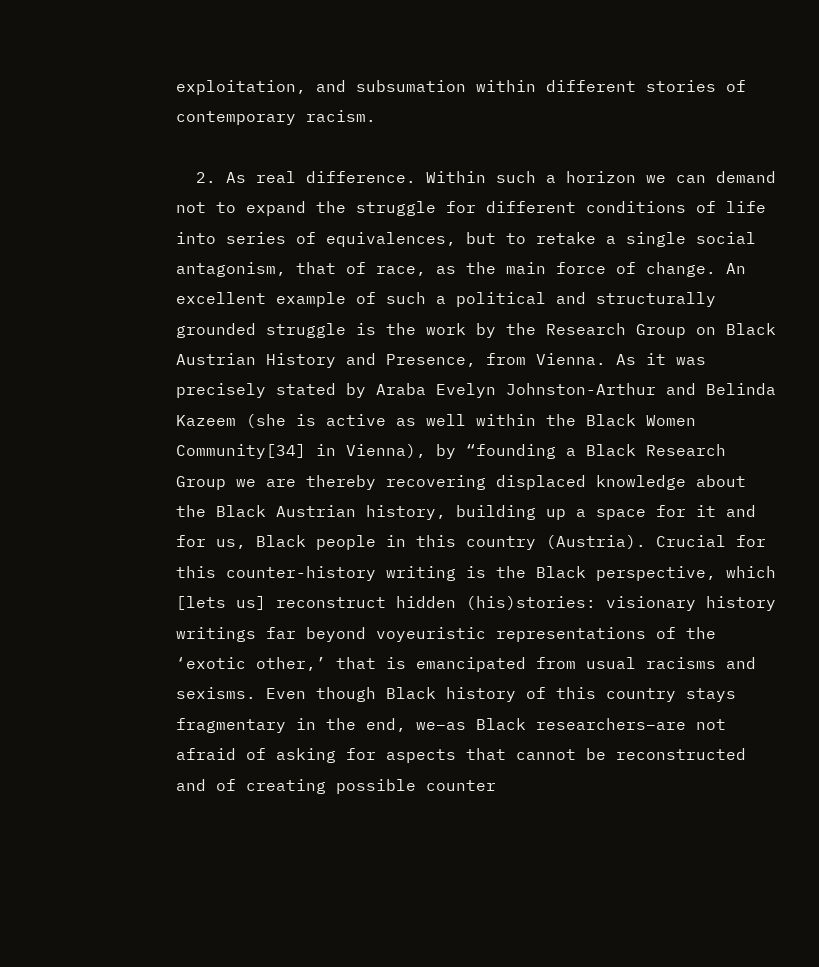exploitation, and subsumation within different stories of contemporary racism.

  2. As real difference. Within such a horizon we can demand not to expand the struggle for different conditions of life into series of equivalences, but to retake a single social antagonism, that of race, as the main force of change. An excellent example of such a political and structurally grounded struggle is the work by the Research Group on Black Austrian History and Presence, from Vienna. As it was precisely stated by Araba Evelyn Johnston-Arthur and Belinda Kazeem (she is active as well within the Black Women Community[34] in Vienna), by “founding a Black Research Group we are thereby recovering displaced knowledge about the Black Austrian history, building up a space for it and for us, Black people in this country (Austria). Crucial for this counter-history writing is the Black perspective, which [lets us] reconstruct hidden (his)stories: visionary history writings far beyond voyeuristic representations of the ‘exotic other,’ that is emancipated from usual racisms and sexisms. Even though Black history of this country stays fragmentary in the end, we–as Black researchers–are not afraid of asking for aspects that cannot be reconstructed and of creating possible counter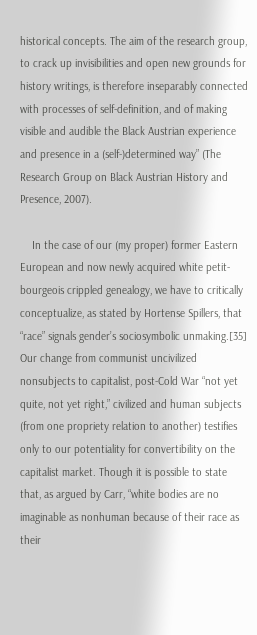historical concepts. The aim of the research group, to crack up invisibilities and open new grounds for history writings, is therefore inseparably connected with processes of self-definition, and of making visible and audible the Black Austrian experience and presence in a (self-)determined way” (The Research Group on Black Austrian History and Presence, 2007).

    In the case of our (my proper) former Eastern European and now newly acquired white petit-bourgeois crippled genealogy, we have to critically conceptualize, as stated by Hortense Spillers, that “race” signals gender’s sociosymbolic unmaking.[35] Our change from communist uncivilized nonsubjects to capitalist, post-Cold War “not yet quite, not yet right,” civilized and human subjects (from one propriety relation to another) testifies only to our potentiality for convertibility on the capitalist market. Though it is possible to state that, as argued by Carr, “white bodies are no imaginable as nonhuman because of their race as their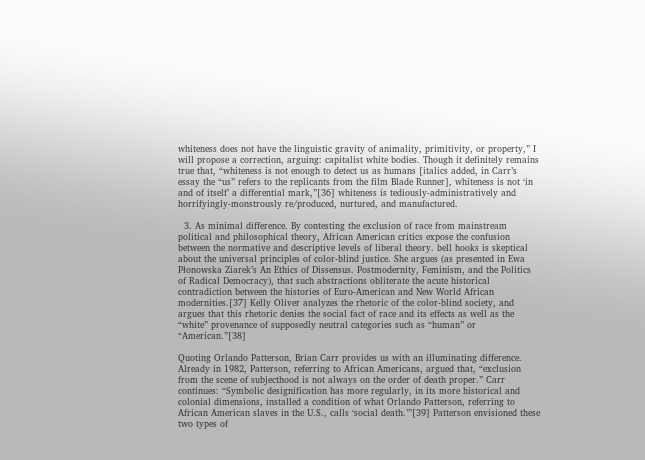whiteness does not have the linguistic gravity of animality, primitivity, or property,” I will propose a correction, arguing: capitalist white bodies. Though it definitely remains true that, “whiteness is not enough to detect us as humans [italics added, in Carr’s essay the “us” refers to the replicants from the film Blade Runner], whiteness is not ‘in and of itself’ a differential mark,”[36] whiteness is tediously-administratively and horrifyingly-monstrously re/produced, nurtured, and manufactured.

  3. As minimal difference. By contesting the exclusion of race from mainstream political and philosophical theory, African American critics expose the confusion between the normative and descriptive levels of liberal theory. bell hooks is skeptical about the universal principles of color-blind justice. She argues (as presented in Ewa Płonowska Ziarek’s An Ethics of Dissensus. Postmodernity, Feminism, and the Politics of Radical Democracy), that such abstractions obliterate the acute historical contradiction between the histories of Euro-American and New World African modernities.[37] Kelly Oliver analyzes the rhetoric of the color-blind society, and argues that this rhetoric denies the social fact of race and its effects as well as the “white” provenance of supposedly neutral categories such as “human” or “American.”[38]

Quoting Orlando Patterson, Brian Carr provides us with an illuminating difference. Already in 1982, Patterson, referring to African Americans, argued that, “exclusion from the scene of subjecthood is not always on the order of death proper.” Carr continues: “Symbolic designification has more regularly, in its more historical and colonial dimensions, installed a condition of what Orlando Patterson, referring to African American slaves in the U.S., calls ‘social death.’”[39] Patterson envisioned these two types of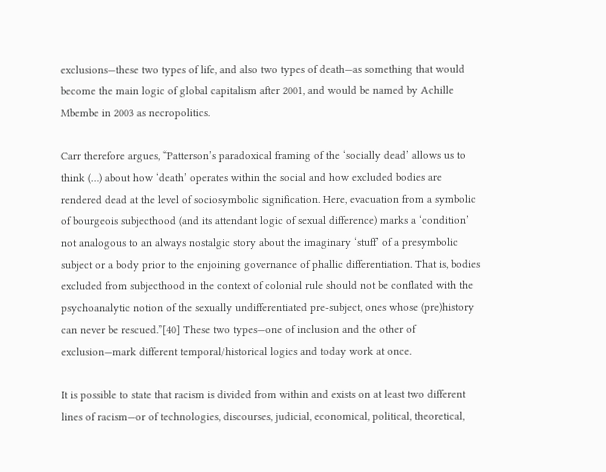exclusions—these two types of life, and also two types of death—as something that would become the main logic of global capitalism after 2001, and would be named by Achille Mbembe in 2003 as necropolitics.

Carr therefore argues, “Patterson’s paradoxical framing of the ‘socially dead’ allows us to think (…) about how ‘death’ operates within the social and how excluded bodies are rendered dead at the level of sociosymbolic signification. Here, evacuation from a symbolic of bourgeois subjecthood (and its attendant logic of sexual difference) marks a ‘condition’ not analogous to an always nostalgic story about the imaginary ‘stuff’ of a presymbolic subject or a body prior to the enjoining governance of phallic differentiation. That is, bodies excluded from subjecthood in the context of colonial rule should not be conflated with the psychoanalytic notion of the sexually undifferentiated pre-subject, ones whose (pre)history can never be rescued.”[40] These two types—one of inclusion and the other of exclusion—mark different temporal/historical logics and today work at once.

It is possible to state that racism is divided from within and exists on at least two different lines of racism—or of technologies, discourses, judicial, economical, political, theoretical,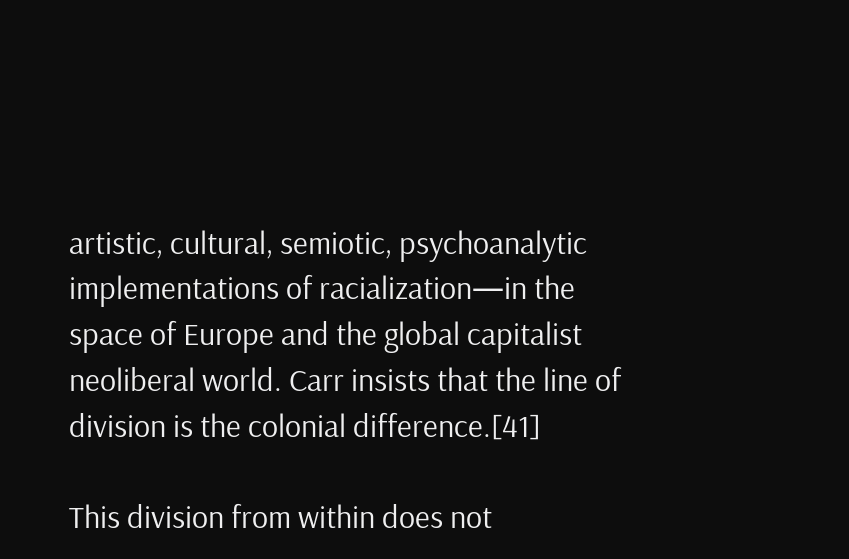artistic, cultural, semiotic, psychoanalytic implementations of racialization—in the space of Europe and the global capitalist neoliberal world. Carr insists that the line of division is the colonial difference.[41]

This division from within does not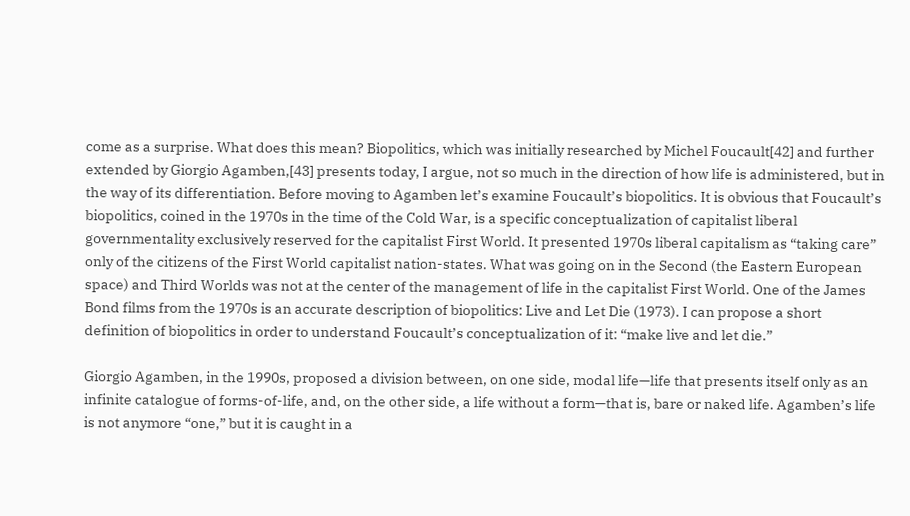come as a surprise. What does this mean? Biopolitics, which was initially researched by Michel Foucault[42] and further extended by Giorgio Agamben,[43] presents today, I argue, not so much in the direction of how life is administered, but in the way of its differentiation. Before moving to Agamben let’s examine Foucault’s biopolitics. It is obvious that Foucault’s biopolitics, coined in the 1970s in the time of the Cold War, is a specific conceptualization of capitalist liberal governmentality exclusively reserved for the capitalist First World. It presented 1970s liberal capitalism as “taking care” only of the citizens of the First World capitalist nation-states. What was going on in the Second (the Eastern European space) and Third Worlds was not at the center of the management of life in the capitalist First World. One of the James Bond films from the 1970s is an accurate description of biopolitics: Live and Let Die (1973). I can propose a short definition of biopolitics in order to understand Foucault’s conceptualization of it: “make live and let die.”

Giorgio Agamben, in the 1990s, proposed a division between, on one side, modal life—life that presents itself only as an infinite catalogue of forms-of-life, and, on the other side, a life without a form—that is, bare or naked life. Agamben’s life is not anymore “one,” but it is caught in a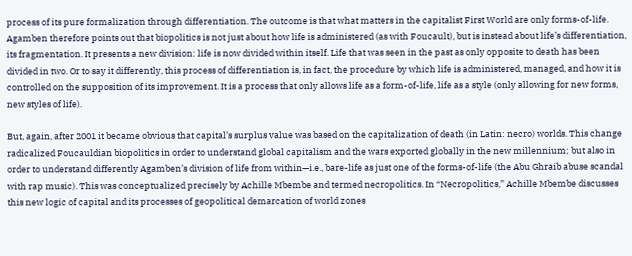process of its pure formalization through differentiation. The outcome is that what matters in the capitalist First World are only forms-of-life. Agamben therefore points out that biopolitics is not just about how life is administered (as with Foucault), but is instead about life’s differentiation, its fragmentation. It presents a new division: life is now divided within itself. Life that was seen in the past as only opposite to death has been divided in two. Or to say it differently, this process of differentiation is, in fact, the procedure by which life is administered, managed, and how it is controlled on the supposition of its improvement. It is a process that only allows life as a form-of-life, life as a style (only allowing for new forms, new styles of life).

But, again, after 2001 it became obvious that capital’s surplus value was based on the capitalization of death (in Latin: necro) worlds. This change radicalized Foucauldian biopolitics in order to understand global capitalism and the wars exported globally in the new millennium; but also in order to understand differently Agamben’s division of life from within—i.e., bare-life as just one of the forms-of-life (the Abu Ghraib abuse scandal with rap music). This was conceptualized precisely by Achille Mbembe and termed necropolitics. In “Necropolitics,” Achille Mbembe discusses this new logic of capital and its processes of geopolitical demarcation of world zones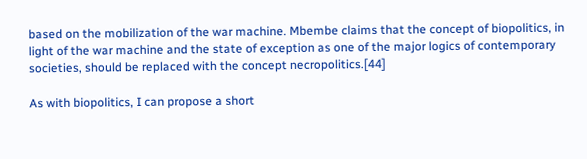based on the mobilization of the war machine. Mbembe claims that the concept of biopolitics, in light of the war machine and the state of exception as one of the major logics of contemporary societies, should be replaced with the concept necropolitics.[44]

As with biopolitics, I can propose a short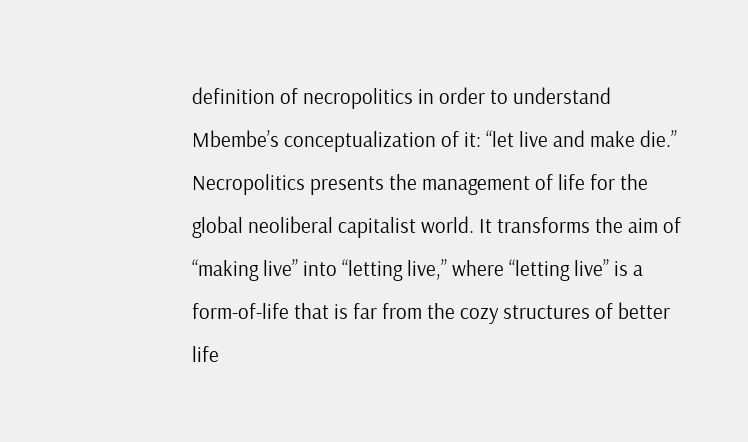definition of necropolitics in order to understand Mbembe’s conceptualization of it: “let live and make die.” Necropolitics presents the management of life for the global neoliberal capitalist world. It transforms the aim of “making live” into “letting live,” where “letting live” is a form-of-life that is far from the cozy structures of better life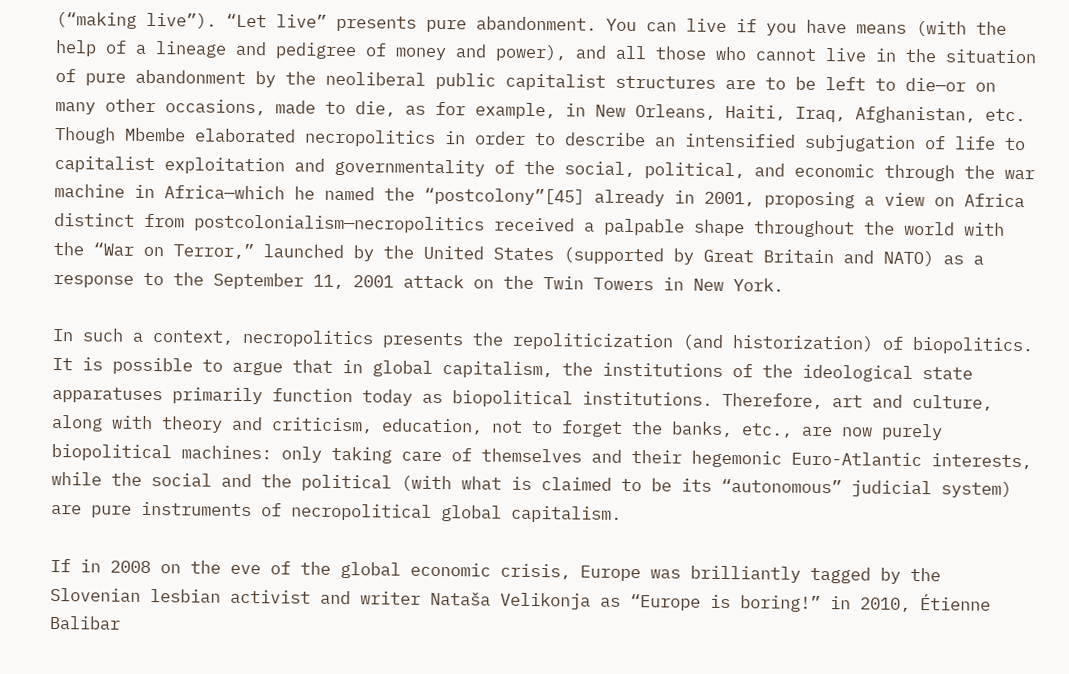(“making live”). “Let live” presents pure abandonment. You can live if you have means (with the help of a lineage and pedigree of money and power), and all those who cannot live in the situation of pure abandonment by the neoliberal public capitalist structures are to be left to die—or on many other occasions, made to die, as for example, in New Orleans, Haiti, Iraq, Afghanistan, etc. Though Mbembe elaborated necropolitics in order to describe an intensified subjugation of life to capitalist exploitation and governmentality of the social, political, and economic through the war machine in Africa—which he named the “postcolony”[45] already in 2001, proposing a view on Africa distinct from postcolonialism—necropolitics received a palpable shape throughout the world with the “War on Terror,” launched by the United States (supported by Great Britain and NATO) as a response to the September 11, 2001 attack on the Twin Towers in New York.

In such a context, necropolitics presents the repoliticization (and historization) of biopolitics. It is possible to argue that in global capitalism, the institutions of the ideological state apparatuses primarily function today as biopolitical institutions. Therefore, art and culture, along with theory and criticism, education, not to forget the banks, etc., are now purely biopolitical machines: only taking care of themselves and their hegemonic Euro-Atlantic interests, while the social and the political (with what is claimed to be its “autonomous” judicial system) are pure instruments of necropolitical global capitalism.

If in 2008 on the eve of the global economic crisis, Europe was brilliantly tagged by the Slovenian lesbian activist and writer Nataša Velikonja as “Europe is boring!” in 2010, Étienne Balibar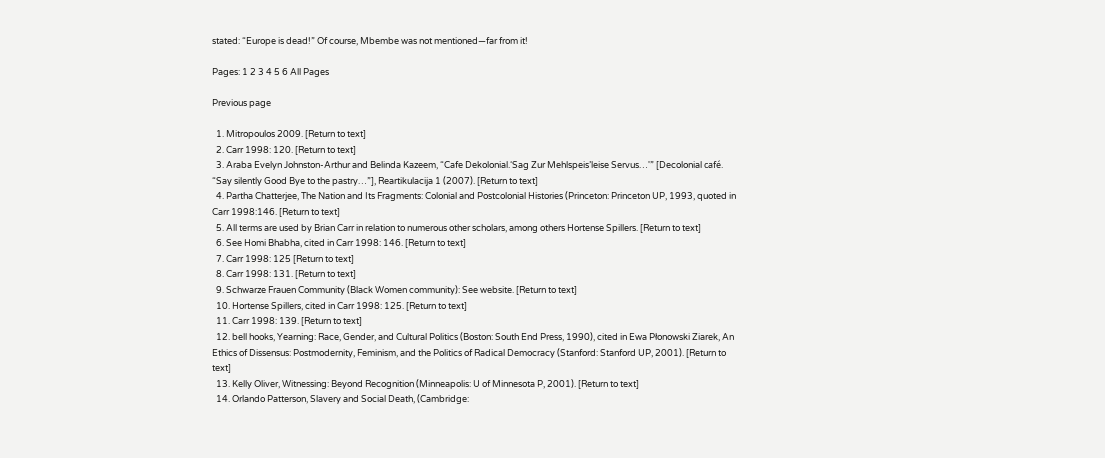stated: “Europe is dead!” Of course, Mbembe was not mentioned—far from it!

Pages: 1 2 3 4 5 6 All Pages

Previous page

  1. Mitropoulos 2009. [Return to text]
  2. Carr 1998: 120. [Return to text]
  3. Araba Evelyn Johnston-Arthur and Belinda Kazeem, “Cafe Dekolonial.‘Sag Zur Mehlspeis’leise Servus…'” [Decolonial café. “Say silently Good Bye to the pastry…”], Reartikulacija 1 (2007). [Return to text]
  4. Partha Chatterjee, The Nation and Its Fragments: Colonial and Postcolonial Histories (Princeton: Princeton UP, 1993, quoted in Carr 1998:146. [Return to text]
  5. All terms are used by Brian Carr in relation to numerous other scholars, among others Hortense Spillers. [Return to text]
  6. See Homi Bhabha, cited in Carr 1998: 146. [Return to text]
  7. Carr 1998: 125 [Return to text]
  8. Carr 1998: 131. [Return to text]
  9. Schwarze Frauen Community (Black Women community): See website. [Return to text]
  10. Hortense Spillers, cited in Carr 1998: 125. [Return to text]
  11. Carr 1998: 139. [Return to text]
  12. bell hooks, Yearning: Race, Gender, and Cultural Politics (Boston: South End Press, 1990), cited in Ewa Płonowski Ziarek, An Ethics of Dissensus: Postmodernity, Feminism, and the Politics of Radical Democracy (Stanford: Stanford UP, 2001). [Return to text]
  13. Kelly Oliver, Witnessing: Beyond Recognition (Minneapolis: U of Minnesota P, 2001). [Return to text]
  14. Orlando Patterson, Slavery and Social Death, (Cambridge: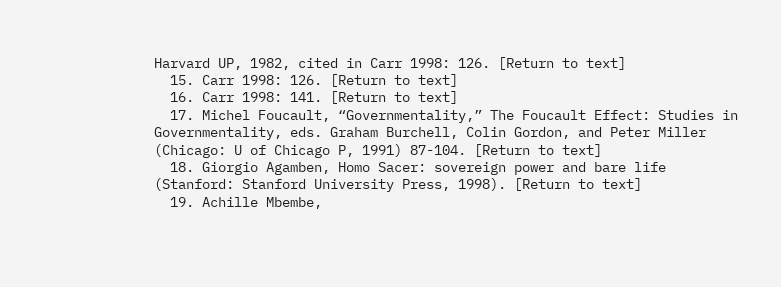Harvard UP, 1982, cited in Carr 1998: 126. [Return to text]
  15. Carr 1998: 126. [Return to text]
  16. Carr 1998: 141. [Return to text]
  17. Michel Foucault, “Governmentality,” The Foucault Effect: Studies in Governmentality, eds. Graham Burchell, Colin Gordon, and Peter Miller (Chicago: U of Chicago P, 1991) 87-104. [Return to text]
  18. Giorgio Agamben, Homo Sacer: sovereign power and bare life (Stanford: Stanford University Press, 1998). [Return to text]
  19. Achille Mbembe,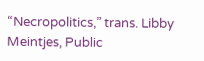“Necropolitics,” trans. Libby Meintjes, Public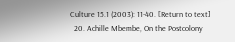Culture 15.1 (2003): 11-40. [Return to text]
  20. Achille Mbembe, On the Postcolony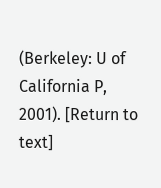(Berkeley: U of California P, 2001). [Return to text]